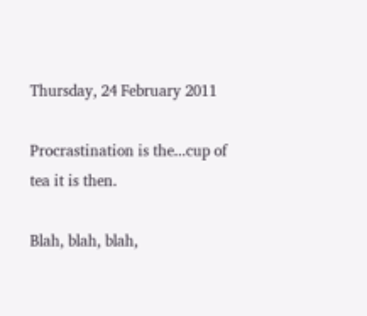Thursday, 24 February 2011

Procrastination is the...cup of tea it is then.

Blah, blah, blah,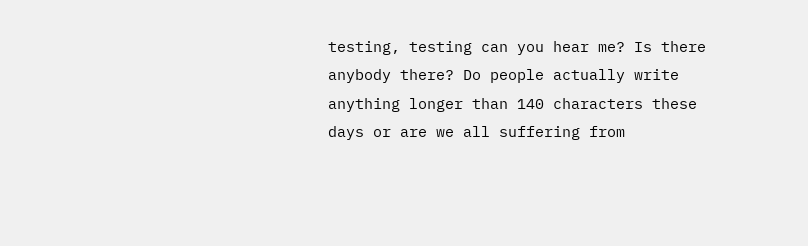testing, testing can you hear me? Is there anybody there? Do people actually write anything longer than 140 characters these days or are we all suffering from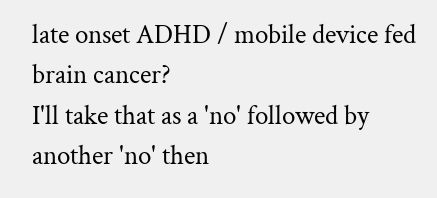late onset ADHD / mobile device fed brain cancer?
I'll take that as a 'no' followed by another 'no' then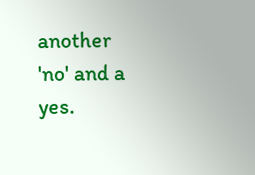another 'no' and a yes.